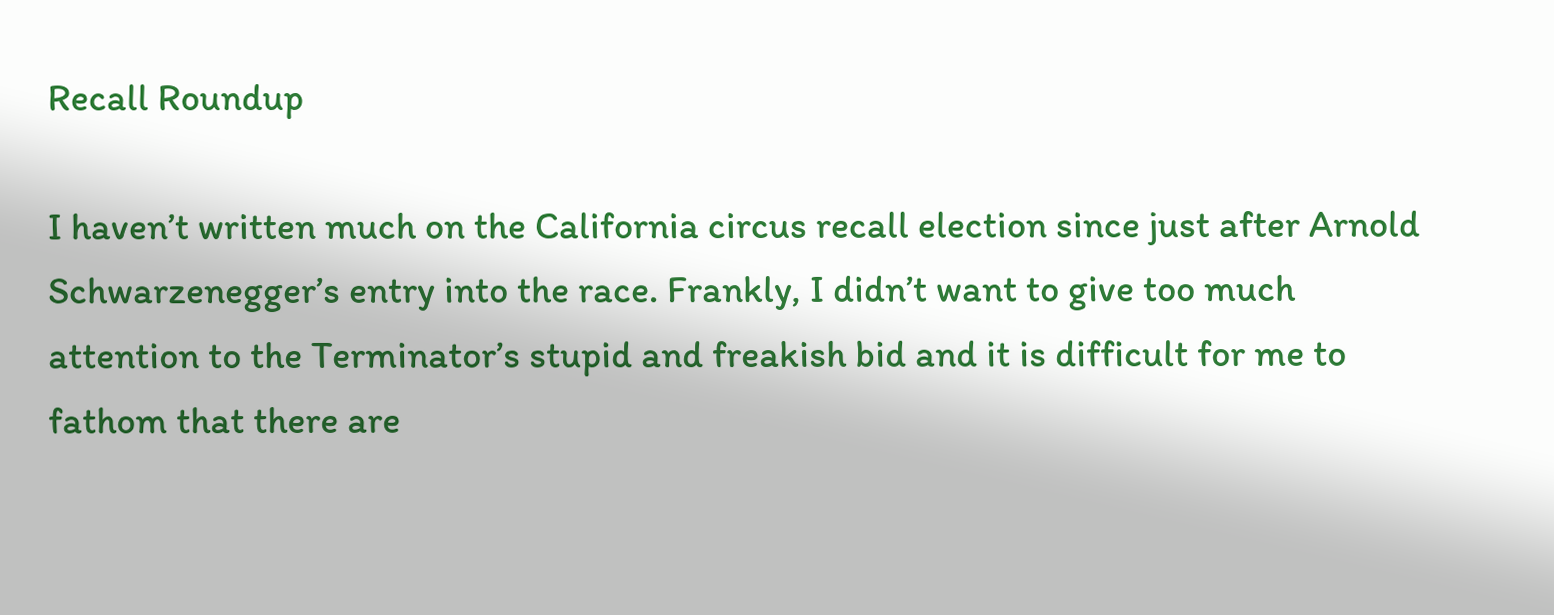Recall Roundup

I haven’t written much on the California circus recall election since just after Arnold Schwarzenegger’s entry into the race. Frankly, I didn’t want to give too much attention to the Terminator’s stupid and freakish bid and it is difficult for me to fathom that there are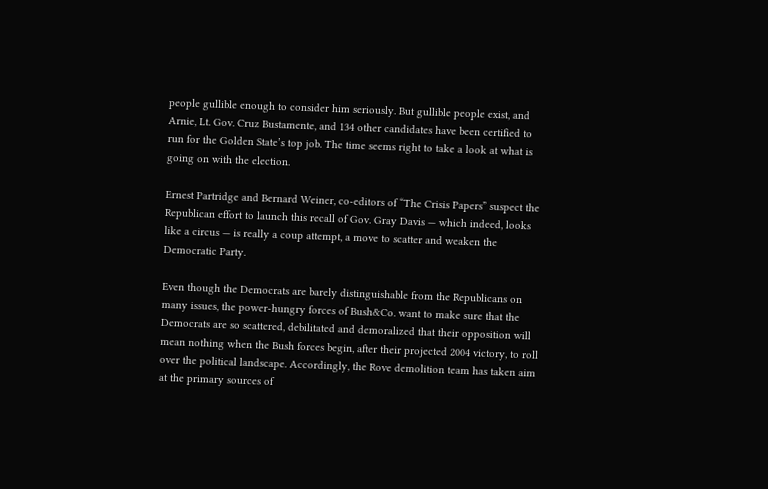people gullible enough to consider him seriously. But gullible people exist, and Arnie, Lt. Gov. Cruz Bustamente, and 134 other candidates have been certified to run for the Golden State’s top job. The time seems right to take a look at what is going on with the election.

Ernest Partridge and Bernard Weiner, co-editors of “The Crisis Papers” suspect the Republican effort to launch this recall of Gov. Gray Davis — which indeed, looks like a circus — is really a coup attempt, a move to scatter and weaken the Democratic Party.

Even though the Democrats are barely distinguishable from the Republicans on many issues, the power-hungry forces of Bush&Co. want to make sure that the Democrats are so scattered, debilitated and demoralized that their opposition will mean nothing when the Bush forces begin, after their projected 2004 victory, to roll over the political landscape. Accordingly, the Rove demolition team has taken aim at the primary sources of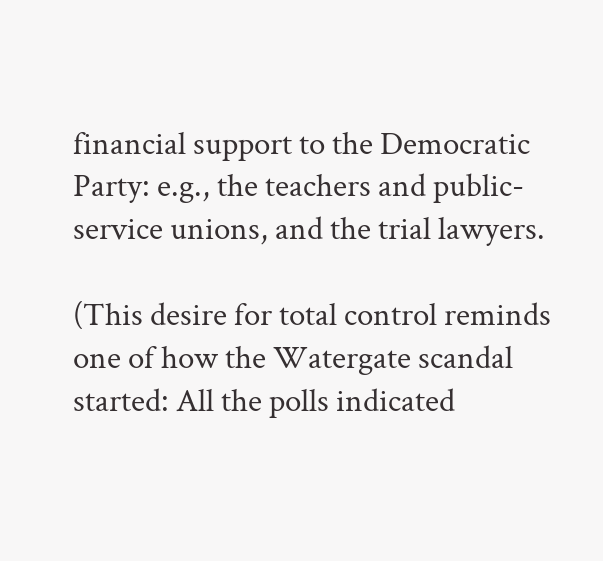financial support to the Democratic Party: e.g., the teachers and public-service unions, and the trial lawyers.

(This desire for total control reminds one of how the Watergate scandal started: All the polls indicated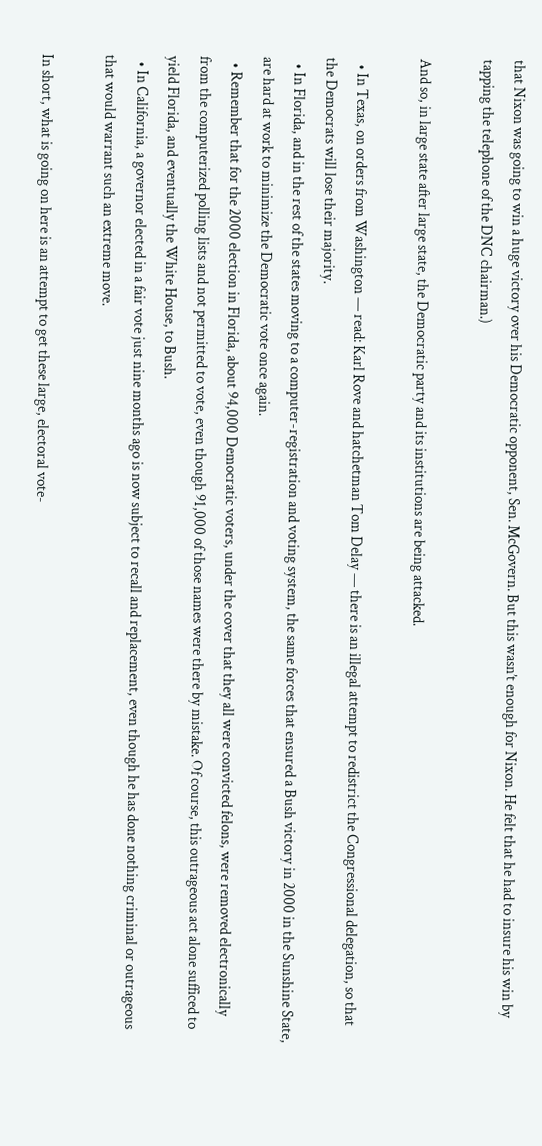that Nixon was going to win a huge victory over his Democratic opponent, Sen. McGovern. But this wasn’t enough for Nixon. He felt that he had to insure his win by tapping the telephone of the DNC chairman.)

And so, in large state after large state, the Democratic party and its institutions are being attacked.

  • In Texas, on orders from Washington — read: Karl Rove and hatchetman Tom Delay — there is an illegal attempt to redistrict the Congressional delegation, so that the Democrats will lose their majority.
  • In Florida, and in the rest of the states moving to a computer-registration and voting system, the same forces that ensured a Bush victory in 2000 in the Sunshine State, are hard at work to minimize the Democratic vote once again.
  • Remember that for the 2000 election in Florida, about 94,000 Democratic voters, under the cover that they all were convicted felons, were removed electronically from the computerized polling lists and not permitted to vote, even though 91,000 of those names were there by mistake. Of course, this outrageous act alone sufficed to yield Florida, and eventually the White House, to Bush.
  • In California, a governor elected in a fair vote just nine months ago is now subject to recall and replacement, even though he has done nothing criminal or outrageous that would warrant such an extreme move.

In short, what is going on here is an attempt to get these large, electoral vote-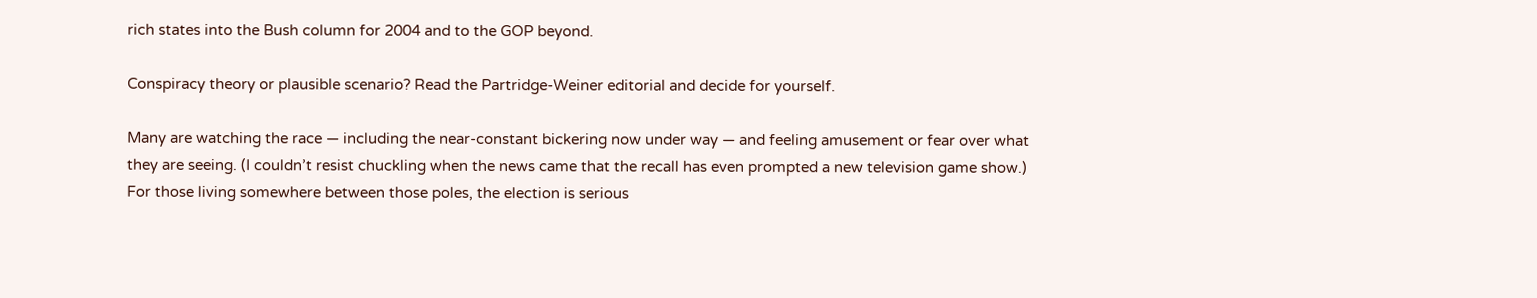rich states into the Bush column for 2004 and to the GOP beyond.

Conspiracy theory or plausible scenario? Read the Partridge-Weiner editorial and decide for yourself.

Many are watching the race — including the near-constant bickering now under way — and feeling amusement or fear over what they are seeing. (I couldn’t resist chuckling when the news came that the recall has even prompted a new television game show.) For those living somewhere between those poles, the election is serious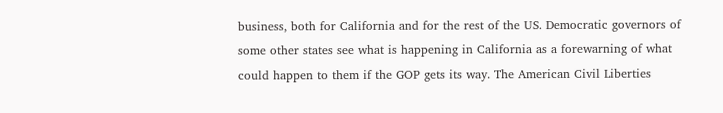business, both for California and for the rest of the US. Democratic governors of some other states see what is happening in California as a forewarning of what could happen to them if the GOP gets its way. The American Civil Liberties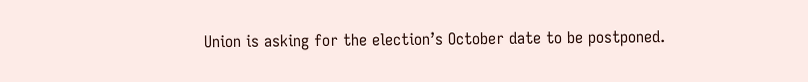Union is asking for the election’s October date to be postponed.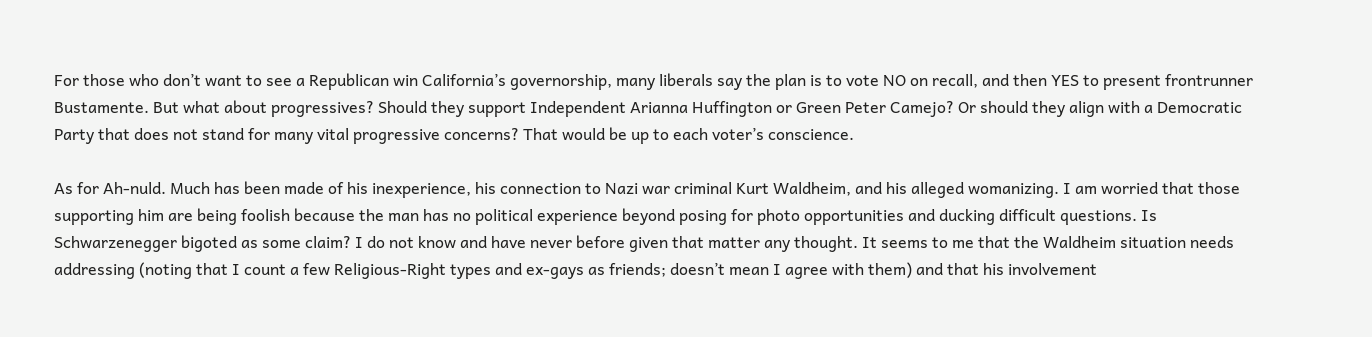For those who don’t want to see a Republican win California’s governorship, many liberals say the plan is to vote NO on recall, and then YES to present frontrunner Bustamente. But what about progressives? Should they support Independent Arianna Huffington or Green Peter Camejo? Or should they align with a Democratic Party that does not stand for many vital progressive concerns? That would be up to each voter’s conscience.

As for Ah-nuld. Much has been made of his inexperience, his connection to Nazi war criminal Kurt Waldheim, and his alleged womanizing. I am worried that those supporting him are being foolish because the man has no political experience beyond posing for photo opportunities and ducking difficult questions. Is Schwarzenegger bigoted as some claim? I do not know and have never before given that matter any thought. It seems to me that the Waldheim situation needs addressing (noting that I count a few Religious-Right types and ex-gays as friends; doesn’t mean I agree with them) and that his involvement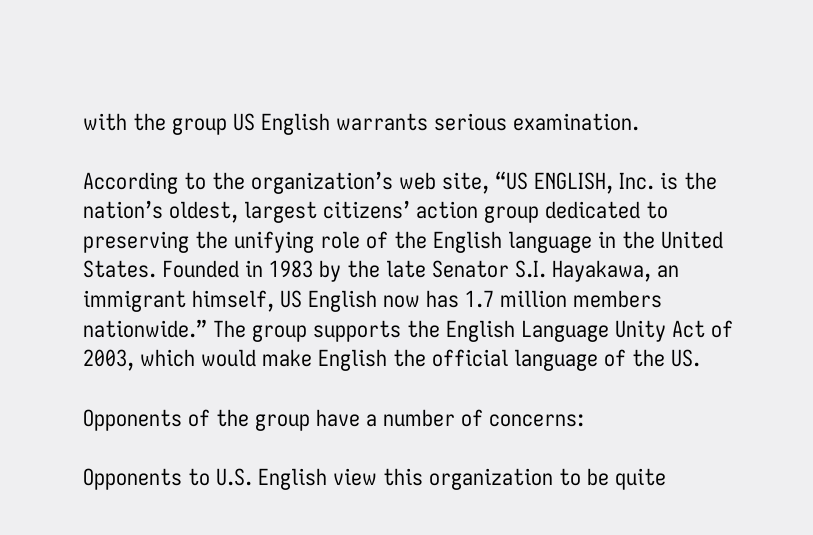with the group US English warrants serious examination.

According to the organization’s web site, “US ENGLISH, Inc. is the nation’s oldest, largest citizens’ action group dedicated to preserving the unifying role of the English language in the United States. Founded in 1983 by the late Senator S.I. Hayakawa, an immigrant himself, US English now has 1.7 million members nationwide.” The group supports the English Language Unity Act of 2003, which would make English the official language of the US.

Opponents of the group have a number of concerns:

Opponents to U.S. English view this organization to be quite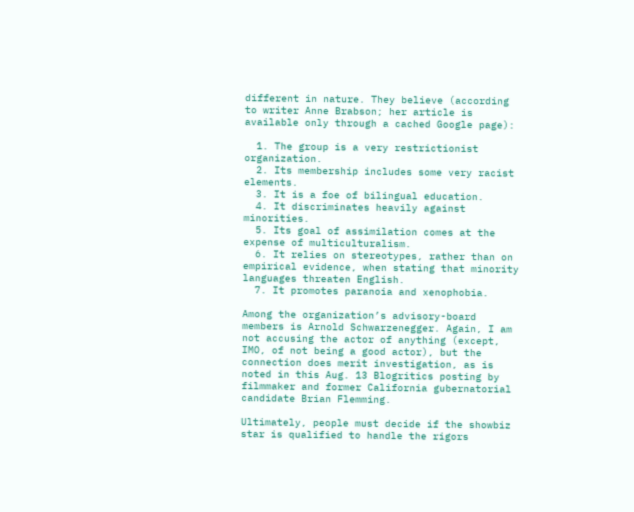different in nature. They believe (according to writer Anne Brabson; her article is available only through a cached Google page):

  1. The group is a very restrictionist organization.
  2. Its membership includes some very racist elements.
  3. It is a foe of bilingual education.
  4. It discriminates heavily against minorities.
  5. Its goal of assimilation comes at the expense of multiculturalism.
  6. It relies on stereotypes, rather than on empirical evidence, when stating that minority languages threaten English.
  7. It promotes paranoia and xenophobia.

Among the organization’s advisory-board members is Arnold Schwarzenegger. Again, I am not accusing the actor of anything (except, IMO, of not being a good actor), but the connection does merit investigation, as is noted in this Aug. 13 Blogritics posting by filmmaker and former California gubernatorial candidate Brian Flemming.

Ultimately, people must decide if the showbiz star is qualified to handle the rigors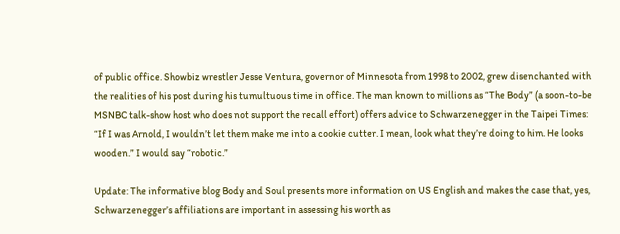of public office. Showbiz wrestler Jesse Ventura, governor of Minnesota from 1998 to 2002, grew disenchanted with the realities of his post during his tumultuous time in office. The man known to millions as “The Body” (a soon-to-be MSNBC talk-show host who does not support the recall effort) offers advice to Schwarzenegger in the Taipei Times: “If I was Arnold, I wouldn’t let them make me into a cookie cutter. I mean, look what they’re doing to him. He looks wooden.” I would say “robotic.”

Update: The informative blog Body and Soul presents more information on US English and makes the case that, yes, Schwarzenegger’s affiliations are important in assessing his worth as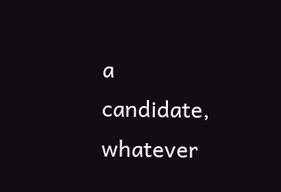a candidate, whatever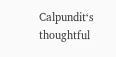Calpundit‘s thoughtful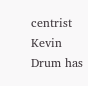centrist Kevin Drum has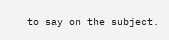to say on the subject.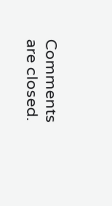Comments are closed.